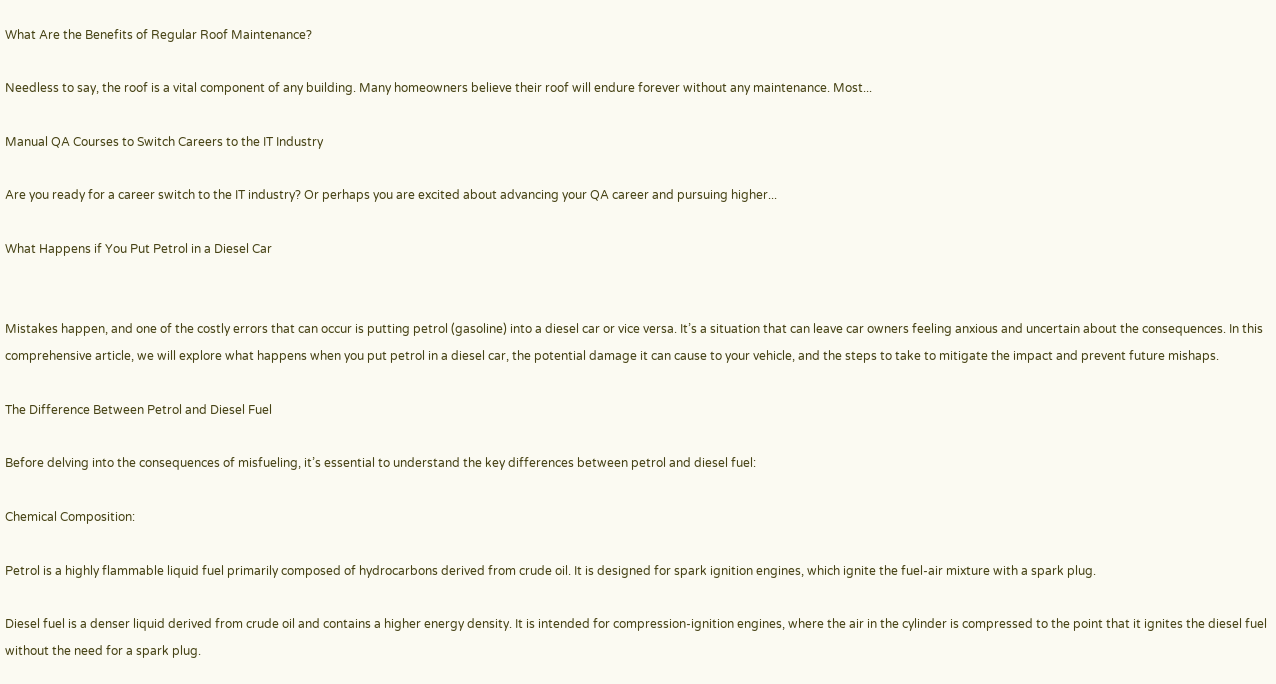What Are the Benefits of Regular Roof Maintenance?

Needless to say, the roof is a vital component of any building. Many homeowners believe their roof will endure forever without any maintenance. Most...

Manual QA Courses to Switch Careers to the IT Industry

Are you ready for a career switch to the IT industry? Or perhaps you are excited about advancing your QA career and pursuing higher...

What Happens if You Put Petrol in a Diesel Car


Mistakes happen, and one of the costly errors that can occur is putting petrol (gasoline) into a diesel car or vice versa. It’s a situation that can leave car owners feeling anxious and uncertain about the consequences. In this comprehensive article, we will explore what happens when you put petrol in a diesel car, the potential damage it can cause to your vehicle, and the steps to take to mitigate the impact and prevent future mishaps.

The Difference Between Petrol and Diesel Fuel

Before delving into the consequences of misfueling, it’s essential to understand the key differences between petrol and diesel fuel:

Chemical Composition:

Petrol is a highly flammable liquid fuel primarily composed of hydrocarbons derived from crude oil. It is designed for spark ignition engines, which ignite the fuel-air mixture with a spark plug.

Diesel fuel is a denser liquid derived from crude oil and contains a higher energy density. It is intended for compression-ignition engines, where the air in the cylinder is compressed to the point that it ignites the diesel fuel without the need for a spark plug.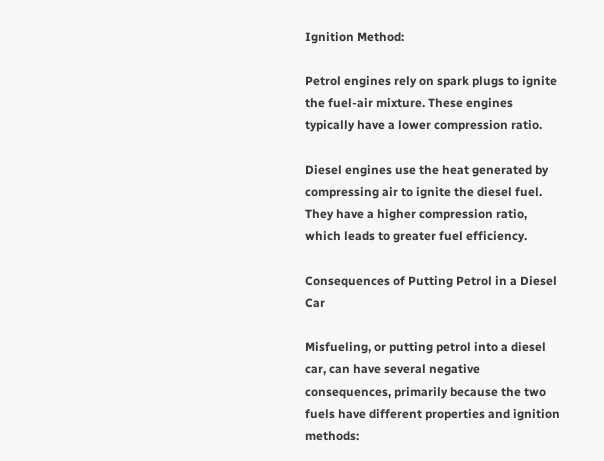Ignition Method:

Petrol engines rely on spark plugs to ignite the fuel-air mixture. These engines typically have a lower compression ratio.

Diesel engines use the heat generated by compressing air to ignite the diesel fuel. They have a higher compression ratio, which leads to greater fuel efficiency.

Consequences of Putting Petrol in a Diesel Car

Misfueling, or putting petrol into a diesel car, can have several negative consequences, primarily because the two fuels have different properties and ignition methods: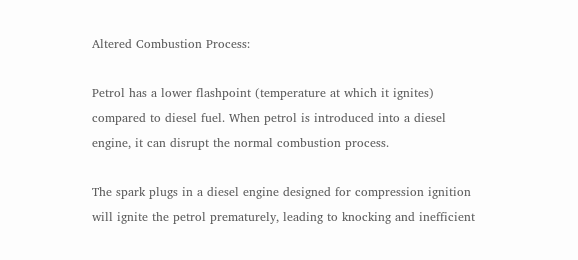Altered Combustion Process:

Petrol has a lower flashpoint (temperature at which it ignites) compared to diesel fuel. When petrol is introduced into a diesel engine, it can disrupt the normal combustion process.

The spark plugs in a diesel engine designed for compression ignition will ignite the petrol prematurely, leading to knocking and inefficient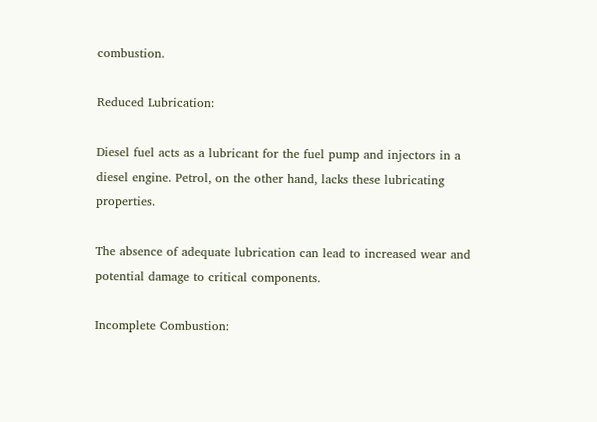combustion.

Reduced Lubrication:

Diesel fuel acts as a lubricant for the fuel pump and injectors in a diesel engine. Petrol, on the other hand, lacks these lubricating properties.

The absence of adequate lubrication can lead to increased wear and potential damage to critical components.

Incomplete Combustion: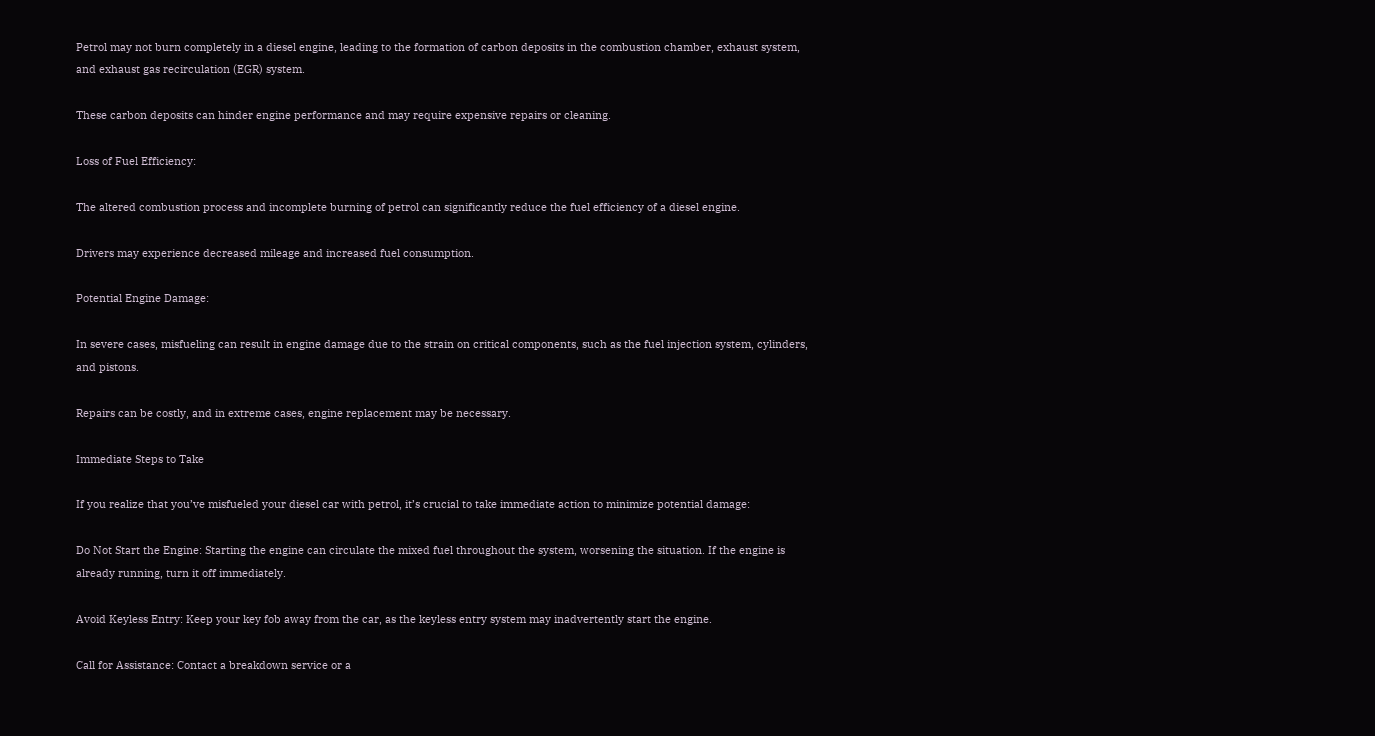Petrol may not burn completely in a diesel engine, leading to the formation of carbon deposits in the combustion chamber, exhaust system, and exhaust gas recirculation (EGR) system.

These carbon deposits can hinder engine performance and may require expensive repairs or cleaning.

Loss of Fuel Efficiency:

The altered combustion process and incomplete burning of petrol can significantly reduce the fuel efficiency of a diesel engine.

Drivers may experience decreased mileage and increased fuel consumption.

Potential Engine Damage:

In severe cases, misfueling can result in engine damage due to the strain on critical components, such as the fuel injection system, cylinders, and pistons.

Repairs can be costly, and in extreme cases, engine replacement may be necessary.

Immediate Steps to Take

If you realize that you’ve misfueled your diesel car with petrol, it’s crucial to take immediate action to minimize potential damage:

Do Not Start the Engine: Starting the engine can circulate the mixed fuel throughout the system, worsening the situation. If the engine is already running, turn it off immediately.

Avoid Keyless Entry: Keep your key fob away from the car, as the keyless entry system may inadvertently start the engine.

Call for Assistance: Contact a breakdown service or a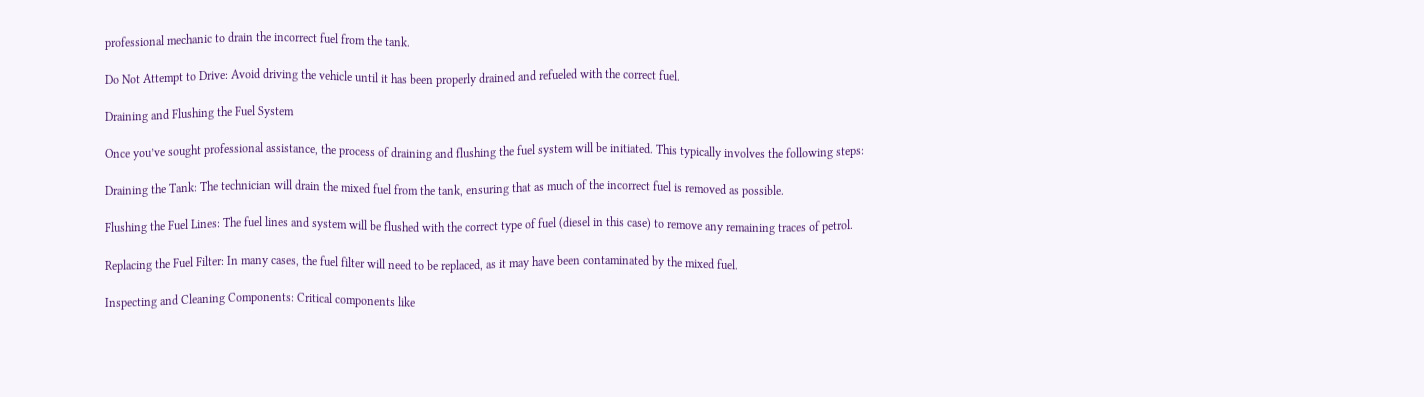professional mechanic to drain the incorrect fuel from the tank.

Do Not Attempt to Drive: Avoid driving the vehicle until it has been properly drained and refueled with the correct fuel.

Draining and Flushing the Fuel System

Once you’ve sought professional assistance, the process of draining and flushing the fuel system will be initiated. This typically involves the following steps:

Draining the Tank: The technician will drain the mixed fuel from the tank, ensuring that as much of the incorrect fuel is removed as possible.

Flushing the Fuel Lines: The fuel lines and system will be flushed with the correct type of fuel (diesel in this case) to remove any remaining traces of petrol.

Replacing the Fuel Filter: In many cases, the fuel filter will need to be replaced, as it may have been contaminated by the mixed fuel.

Inspecting and Cleaning Components: Critical components like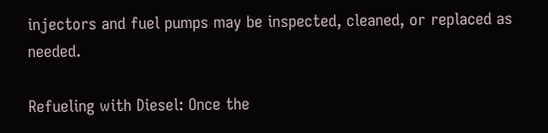injectors and fuel pumps may be inspected, cleaned, or replaced as needed.

Refueling with Diesel: Once the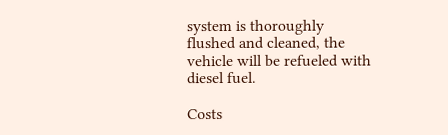system is thoroughly flushed and cleaned, the vehicle will be refueled with diesel fuel.

Costs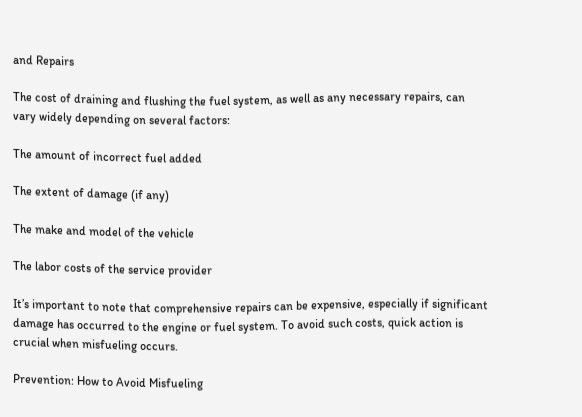and Repairs

The cost of draining and flushing the fuel system, as well as any necessary repairs, can vary widely depending on several factors:

The amount of incorrect fuel added

The extent of damage (if any)

The make and model of the vehicle

The labor costs of the service provider

It’s important to note that comprehensive repairs can be expensive, especially if significant damage has occurred to the engine or fuel system. To avoid such costs, quick action is crucial when misfueling occurs.

Prevention: How to Avoid Misfueling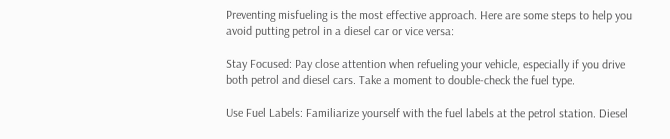Preventing misfueling is the most effective approach. Here are some steps to help you avoid putting petrol in a diesel car or vice versa:

Stay Focused: Pay close attention when refueling your vehicle, especially if you drive both petrol and diesel cars. Take a moment to double-check the fuel type.

Use Fuel Labels: Familiarize yourself with the fuel labels at the petrol station. Diesel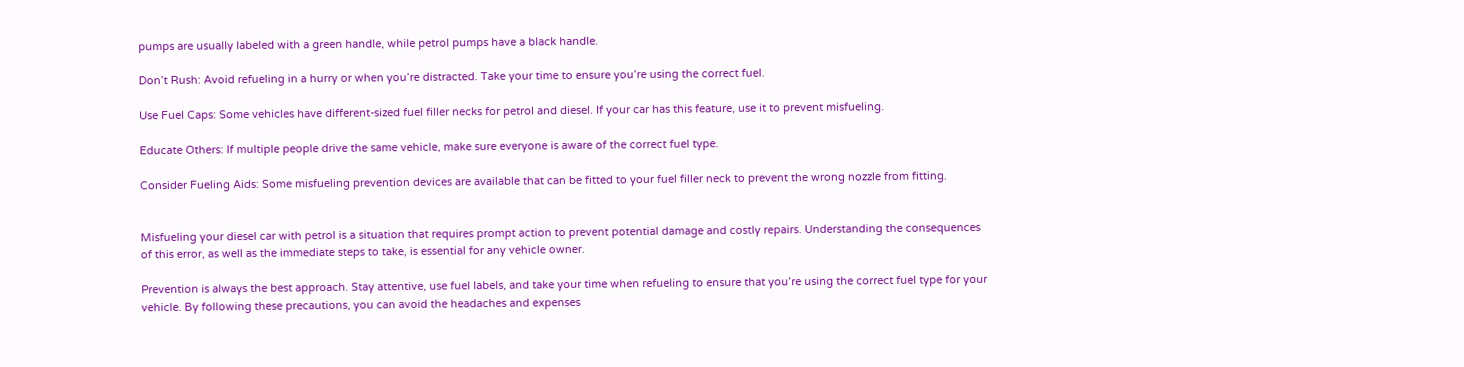pumps are usually labeled with a green handle, while petrol pumps have a black handle.

Don’t Rush: Avoid refueling in a hurry or when you’re distracted. Take your time to ensure you’re using the correct fuel.

Use Fuel Caps: Some vehicles have different-sized fuel filler necks for petrol and diesel. If your car has this feature, use it to prevent misfueling.

Educate Others: If multiple people drive the same vehicle, make sure everyone is aware of the correct fuel type.

Consider Fueling Aids: Some misfueling prevention devices are available that can be fitted to your fuel filler neck to prevent the wrong nozzle from fitting.


Misfueling your diesel car with petrol is a situation that requires prompt action to prevent potential damage and costly repairs. Understanding the consequences of this error, as well as the immediate steps to take, is essential for any vehicle owner.

Prevention is always the best approach. Stay attentive, use fuel labels, and take your time when refueling to ensure that you’re using the correct fuel type for your vehicle. By following these precautions, you can avoid the headaches and expenses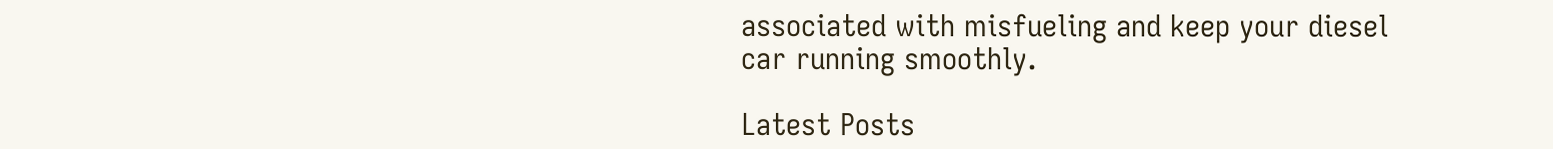associated with misfueling and keep your diesel car running smoothly.

Latest Posts